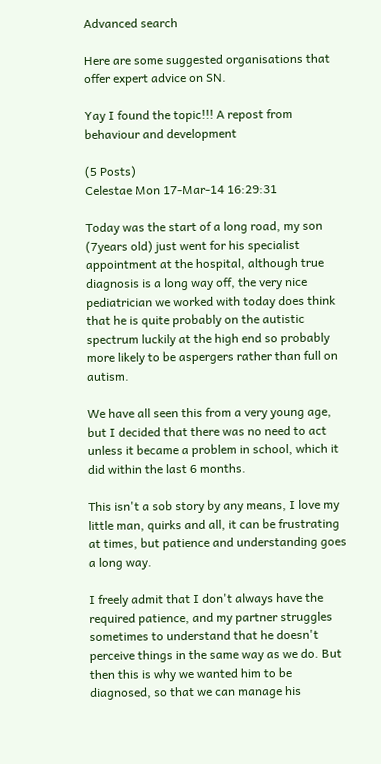Advanced search

Here are some suggested organisations that offer expert advice on SN.

Yay I found the topic!!! A repost from behaviour and development

(5 Posts)
Celestae Mon 17-Mar-14 16:29:31

Today was the start of a long road, my son (7years old) just went for his specialist appointment at the hospital, although true diagnosis is a long way off, the very nice pediatrician we worked with today does think that he is quite probably on the autistic spectrum luckily at the high end so probably more likely to be aspergers rather than full on autism.

We have all seen this from a very young age, but I decided that there was no need to act unless it became a problem in school, which it did within the last 6 months.

This isn't a sob story by any means, I love my little man, quirks and all, it can be frustrating at times, but patience and understanding goes a long way.

I freely admit that I don't always have the required patience, and my partner struggles sometimes to understand that he doesn't perceive things in the same way as we do. But then this is why we wanted him to be diagnosed, so that we can manage his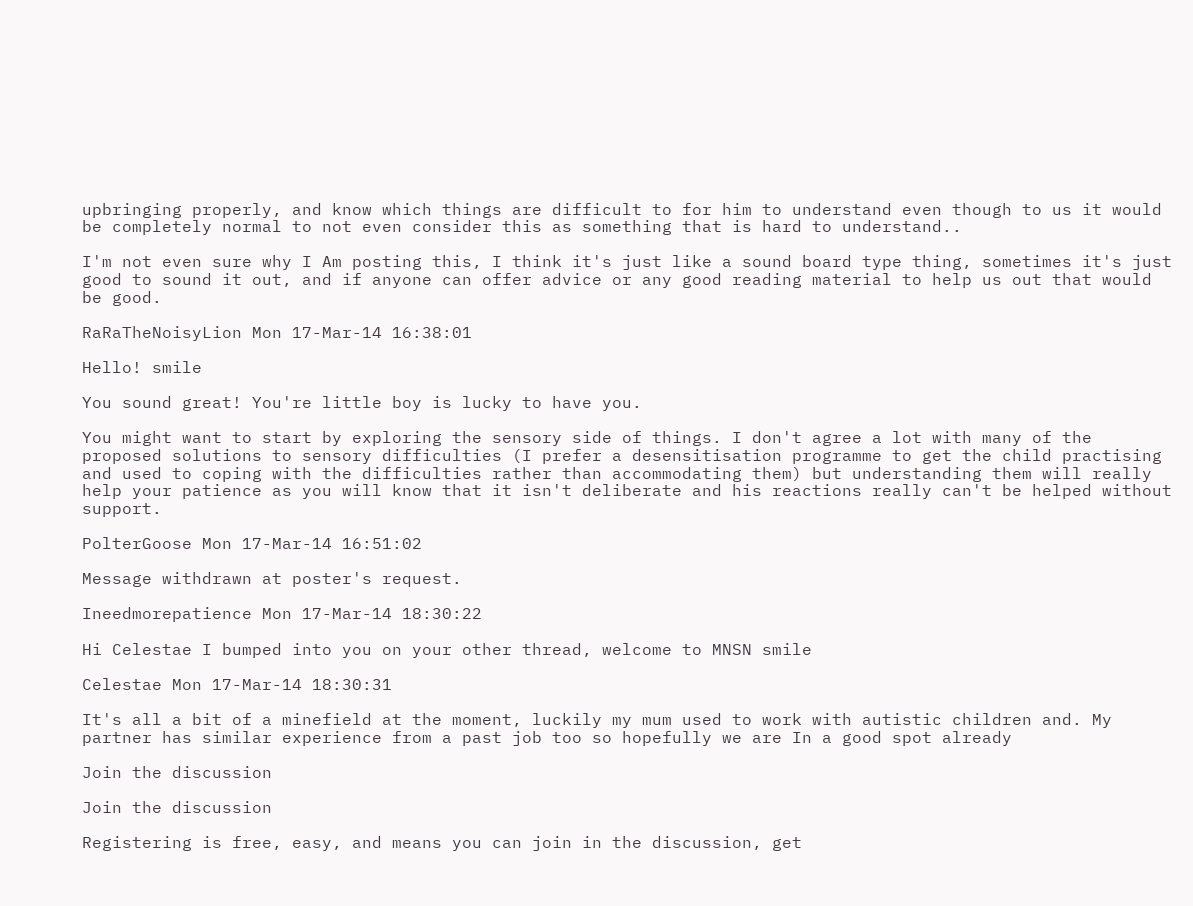upbringing properly, and know which things are difficult to for him to understand even though to us it would be completely normal to not even consider this as something that is hard to understand..

I'm not even sure why I Am posting this, I think it's just like a sound board type thing, sometimes it's just good to sound it out, and if anyone can offer advice or any good reading material to help us out that would be good.

RaRaTheNoisyLion Mon 17-Mar-14 16:38:01

Hello! smile

You sound great! You're little boy is lucky to have you.

You might want to start by exploring the sensory side of things. I don't agree a lot with many of the proposed solutions to sensory difficulties (I prefer a desensitisation programme to get the child practising and used to coping with the difficulties rather than accommodating them) but understanding them will really help your patience as you will know that it isn't deliberate and his reactions really can't be helped without support.

PolterGoose Mon 17-Mar-14 16:51:02

Message withdrawn at poster's request.

Ineedmorepatience Mon 17-Mar-14 18:30:22

Hi Celestae I bumped into you on your other thread, welcome to MNSN smile

Celestae Mon 17-Mar-14 18:30:31

It's all a bit of a minefield at the moment, luckily my mum used to work with autistic children and. My partner has similar experience from a past job too so hopefully we are In a good spot already

Join the discussion

Join the discussion

Registering is free, easy, and means you can join in the discussion, get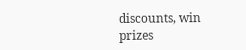discounts, win prizes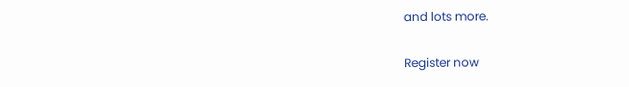and lots more.

Register now